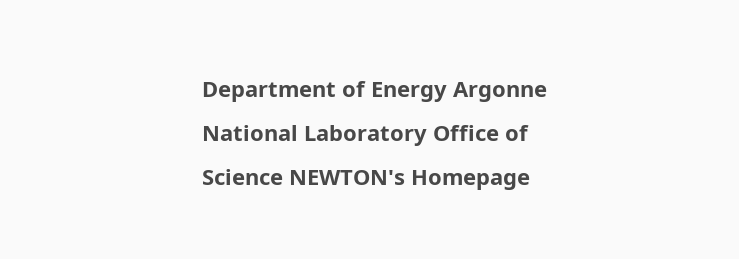Department of Energy Argonne National Laboratory Office of Science NEWTON's Homepage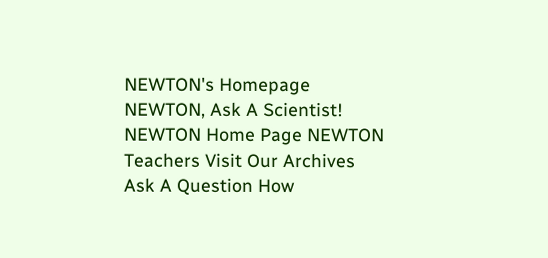NEWTON's Homepage
NEWTON, Ask A Scientist!
NEWTON Home Page NEWTON Teachers Visit Our Archives Ask A Question How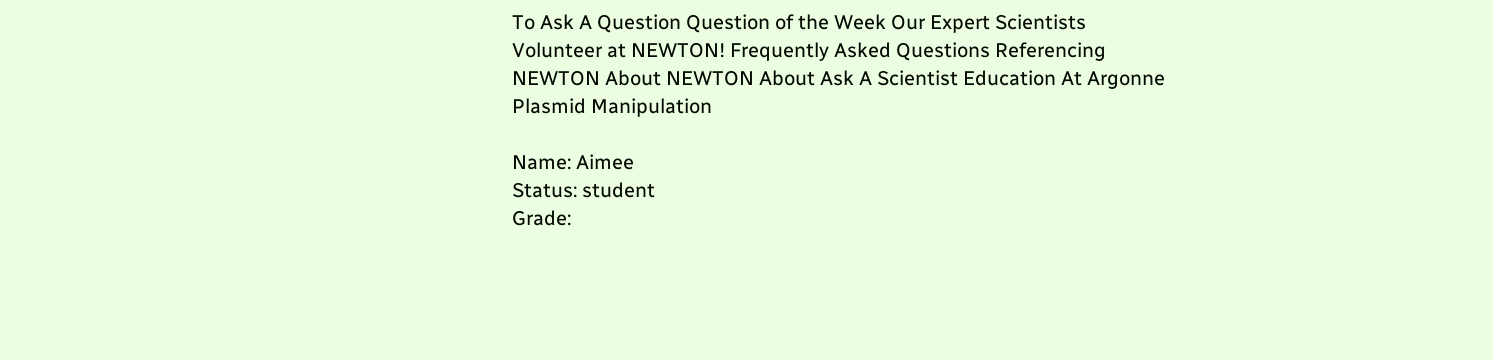To Ask A Question Question of the Week Our Expert Scientists Volunteer at NEWTON! Frequently Asked Questions Referencing NEWTON About NEWTON About Ask A Scientist Education At Argonne Plasmid Manipulation

Name: Aimee
Status: student
Grade: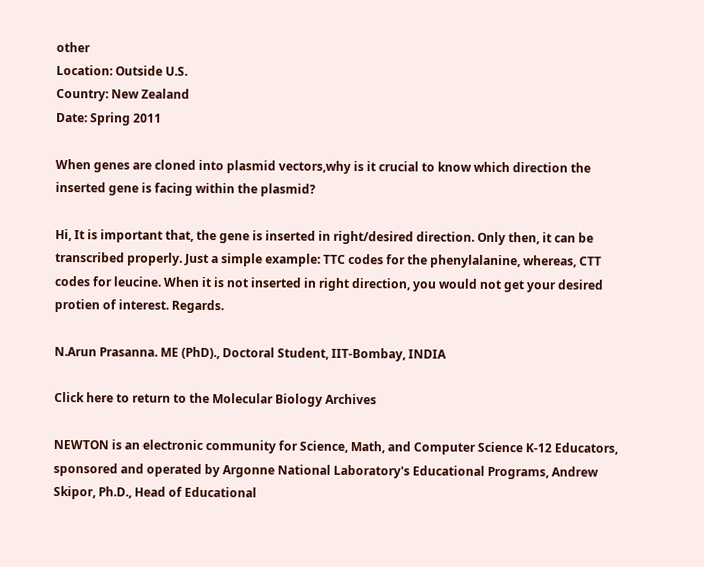other
Location: Outside U.S.
Country: New Zealand
Date: Spring 2011

When genes are cloned into plasmid vectors,why is it crucial to know which direction the inserted gene is facing within the plasmid?

Hi, It is important that, the gene is inserted in right/desired direction. Only then, it can be transcribed properly. Just a simple example: TTC codes for the phenylalanine, whereas, CTT codes for leucine. When it is not inserted in right direction, you would not get your desired protien of interest. Regards.

N.Arun Prasanna. ME (PhD)., Doctoral Student, IIT-Bombay, INDIA

Click here to return to the Molecular Biology Archives

NEWTON is an electronic community for Science, Math, and Computer Science K-12 Educators, sponsored and operated by Argonne National Laboratory's Educational Programs, Andrew Skipor, Ph.D., Head of Educational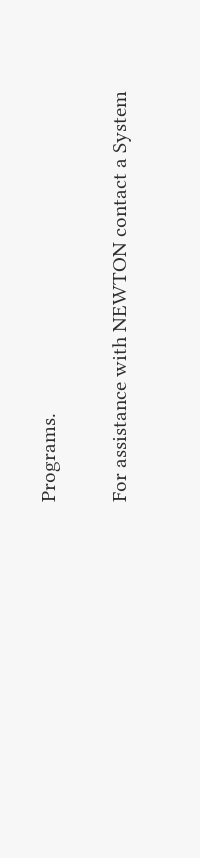Programs.

For assistance with NEWTON contact a System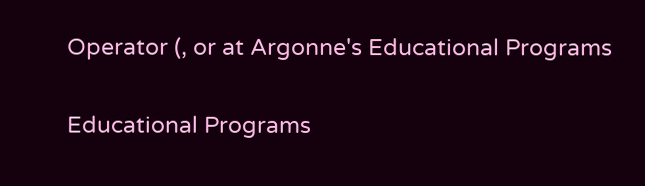Operator (, or at Argonne's Educational Programs

Educational Programs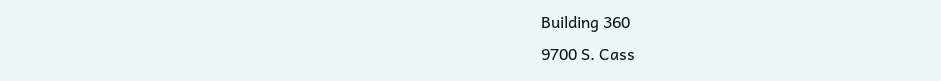Building 360
9700 S. Cass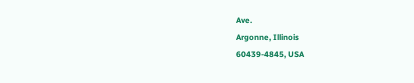Ave.
Argonne, Illinois
60439-4845, USA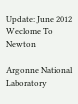Update: June 2012
Weclome To Newton

Argonne National Laboratory